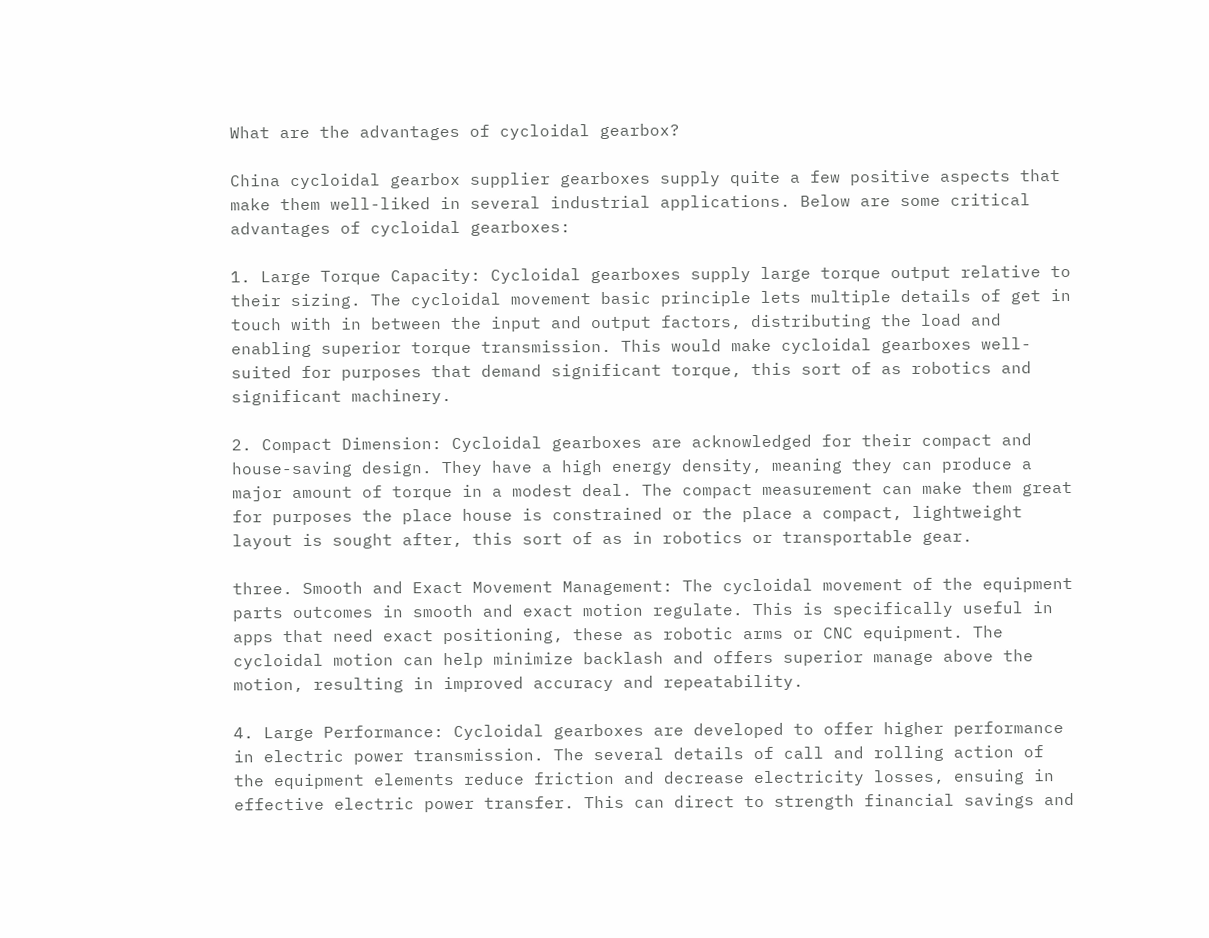What are the advantages of cycloidal gearbox?

China cycloidal gearbox supplier gearboxes supply quite a few positive aspects that make them well-liked in several industrial applications. Below are some critical advantages of cycloidal gearboxes:

1. Large Torque Capacity: Cycloidal gearboxes supply large torque output relative to their sizing. The cycloidal movement basic principle lets multiple details of get in touch with in between the input and output factors, distributing the load and enabling superior torque transmission. This would make cycloidal gearboxes well-suited for purposes that demand significant torque, this sort of as robotics and significant machinery.

2. Compact Dimension: Cycloidal gearboxes are acknowledged for their compact and house-saving design. They have a high energy density, meaning they can produce a major amount of torque in a modest deal. The compact measurement can make them great for purposes the place house is constrained or the place a compact, lightweight layout is sought after, this sort of as in robotics or transportable gear.

three. Smooth and Exact Movement Management: The cycloidal movement of the equipment parts outcomes in smooth and exact motion regulate. This is specifically useful in apps that need exact positioning, these as robotic arms or CNC equipment. The cycloidal motion can help minimize backlash and offers superior manage above the motion, resulting in improved accuracy and repeatability.

4. Large Performance: Cycloidal gearboxes are developed to offer higher performance in electric power transmission. The several details of call and rolling action of the equipment elements reduce friction and decrease electricity losses, ensuing in effective electric power transfer. This can direct to strength financial savings and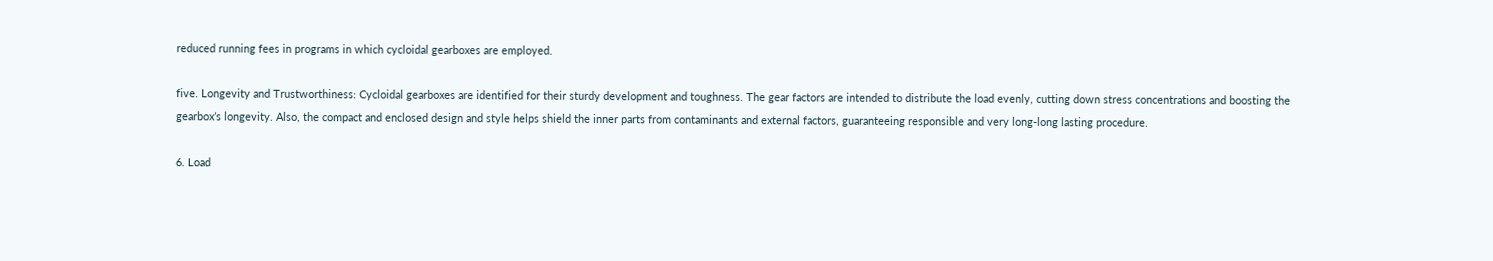reduced running fees in programs in which cycloidal gearboxes are employed.

five. Longevity and Trustworthiness: Cycloidal gearboxes are identified for their sturdy development and toughness. The gear factors are intended to distribute the load evenly, cutting down stress concentrations and boosting the gearbox’s longevity. Also, the compact and enclosed design and style helps shield the inner parts from contaminants and external factors, guaranteeing responsible and very long-long lasting procedure.

6. Load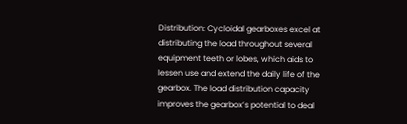Distribution: Cycloidal gearboxes excel at distributing the load throughout several equipment teeth or lobes, which aids to lessen use and extend the daily life of the gearbox. The load distribution capacity improves the gearbox’s potential to deal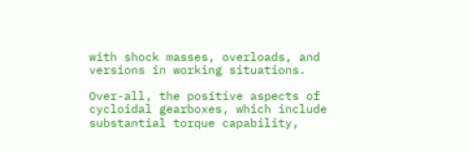with shock masses, overloads, and versions in working situations.

Over-all, the positive aspects of cycloidal gearboxes, which include substantial torque capability,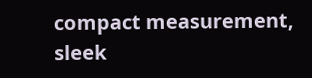compact measurement, sleek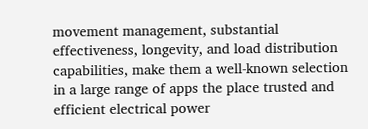movement management, substantial effectiveness, longevity, and load distribution capabilities, make them a well-known selection in a large range of apps the place trusted and efficient electrical power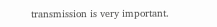transmission is very important.